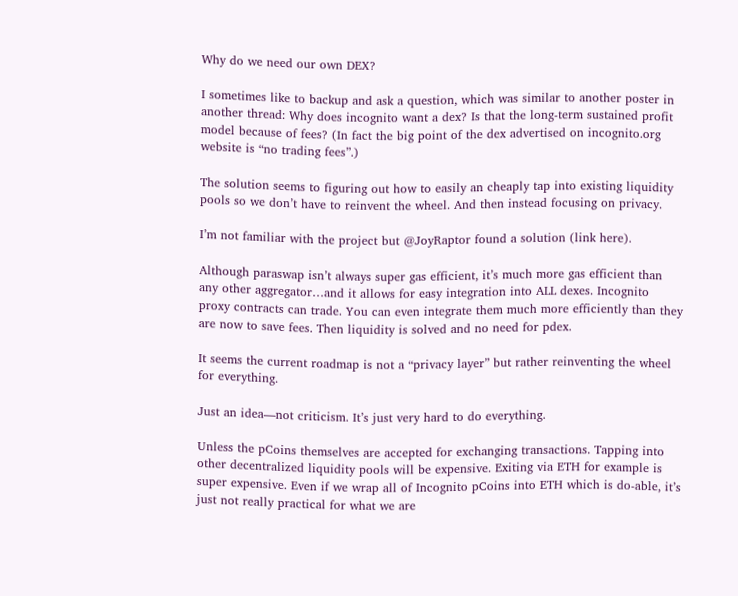Why do we need our own DEX?

I sometimes like to backup and ask a question, which was similar to another poster in another thread: Why does incognito want a dex? Is that the long-term sustained profit model because of fees? (In fact the big point of the dex advertised on incognito.org website is “no trading fees”.)

The solution seems to figuring out how to easily an cheaply tap into existing liquidity pools so we don’t have to reinvent the wheel. And then instead focusing on privacy.

I’m not familiar with the project but @JoyRaptor found a solution (link here).

Although paraswap isn’t always super gas efficient, it’s much more gas efficient than any other aggregator…and it allows for easy integration into ALL dexes. Incognito proxy contracts can trade. You can even integrate them much more efficiently than they are now to save fees. Then liquidity is solved and no need for pdex.

It seems the current roadmap is not a “privacy layer” but rather reinventing the wheel for everything.

Just an idea—not criticism. It’s just very hard to do everything.

Unless the pCoins themselves are accepted for exchanging transactions. Tapping into other decentralized liquidity pools will be expensive. Exiting via ETH for example is super expensive. Even if we wrap all of Incognito pCoins into ETH which is do-able, it’s just not really practical for what we are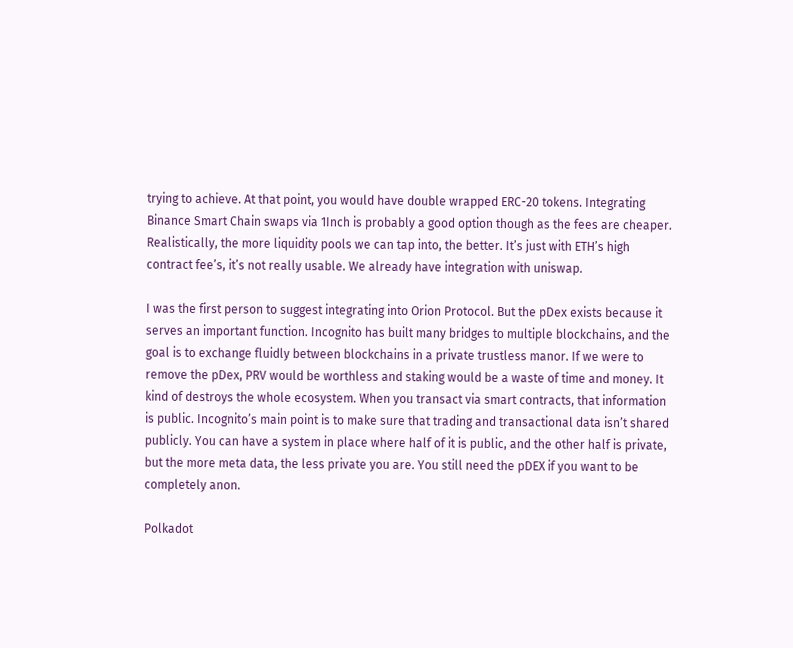trying to achieve. At that point, you would have double wrapped ERC-20 tokens. Integrating Binance Smart Chain swaps via 1Inch is probably a good option though as the fees are cheaper. Realistically, the more liquidity pools we can tap into, the better. It’s just with ETH’s high contract fee’s, it’s not really usable. We already have integration with uniswap.

I was the first person to suggest integrating into Orion Protocol. But the pDex exists because it serves an important function. Incognito has built many bridges to multiple blockchains, and the goal is to exchange fluidly between blockchains in a private trustless manor. If we were to remove the pDex, PRV would be worthless and staking would be a waste of time and money. It kind of destroys the whole ecosystem. When you transact via smart contracts, that information is public. Incognito’s main point is to make sure that trading and transactional data isn’t shared publicly. You can have a system in place where half of it is public, and the other half is private, but the more meta data, the less private you are. You still need the pDEX if you want to be completely anon.

Polkadot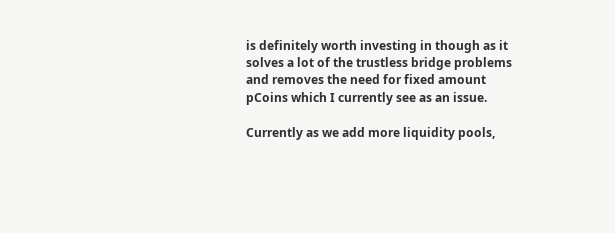is definitely worth investing in though as it solves a lot of the trustless bridge problems and removes the need for fixed amount pCoins which I currently see as an issue.

Currently as we add more liquidity pools,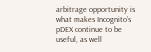arbitrage opportunity is what makes Incognito’s pDEX continue to be useful, as well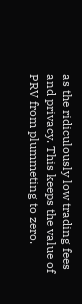as the ridiculously low trading fees and privacy. This keeps the value of PRV from plummeting to zero.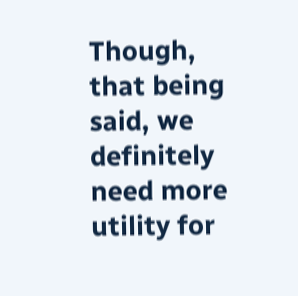Though, that being said, we definitely need more utility for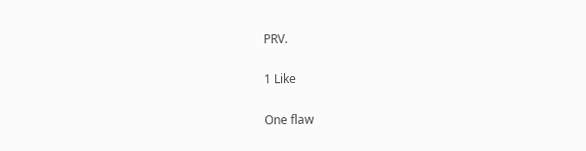PRV.

1 Like

One flaw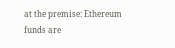at the premise: Ethereum funds are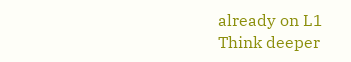already on L1
Think deeper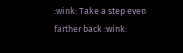:wink: Take a step even farther back :wink: